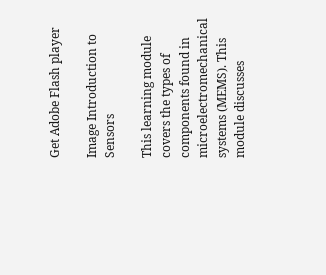Get Adobe Flash player

Image Introduction to Sensors

This learning module covers the types of components found in microelectromechanical systems (MEMS). This module discusses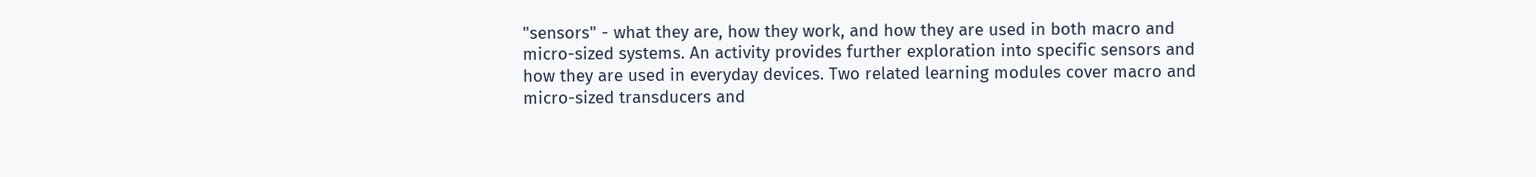"sensors" - what they are, how they work, and how they are used in both macro and micro-sized systems. An activity provides further exploration into specific sensors and how they are used in everyday devices. Two related learning modules cover macro and micro-sized transducers and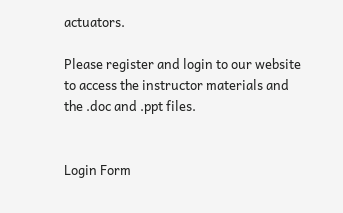actuators.

Please register and login to our website to access the instructor materials and the .doc and .ppt files.


Login Form